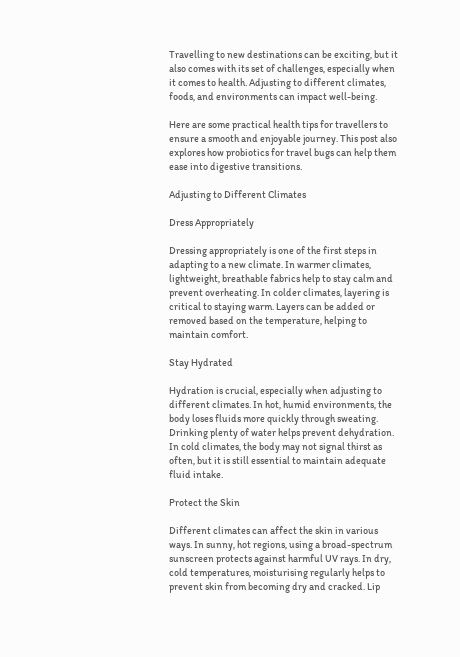Travelling to new destinations can be exciting, but it also comes with its set of challenges, especially when it comes to health. Adjusting to different climates, foods, and environments can impact well-being.

Here are some practical health tips for travellers to ensure a smooth and enjoyable journey. This post also explores how probiotics for travel bugs can help them ease into digestive transitions.

Adjusting to Different Climates

Dress Appropriately

Dressing appropriately is one of the first steps in adapting to a new climate. In warmer climates, lightweight, breathable fabrics help to stay calm and prevent overheating. In colder climates, layering is critical to staying warm. Layers can be added or removed based on the temperature, helping to maintain comfort.

Stay Hydrated

Hydration is crucial, especially when adjusting to different climates. In hot, humid environments, the body loses fluids more quickly through sweating. Drinking plenty of water helps prevent dehydration. In cold climates, the body may not signal thirst as often, but it is still essential to maintain adequate fluid intake.

Protect the Skin

Different climates can affect the skin in various ways. In sunny, hot regions, using a broad-spectrum sunscreen protects against harmful UV rays. In dry, cold temperatures, moisturising regularly helps to prevent skin from becoming dry and cracked. Lip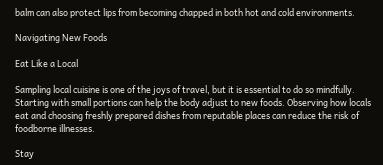balm can also protect lips from becoming chapped in both hot and cold environments.

Navigating New Foods

Eat Like a Local

Sampling local cuisine is one of the joys of travel, but it is essential to do so mindfully. Starting with small portions can help the body adjust to new foods. Observing how locals eat and choosing freshly prepared dishes from reputable places can reduce the risk of foodborne illnesses.

Stay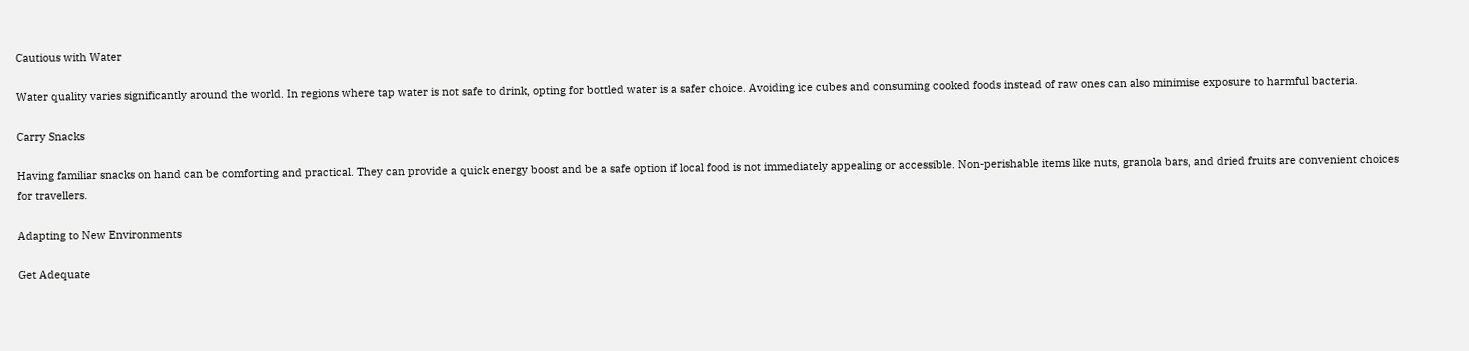Cautious with Water

Water quality varies significantly around the world. In regions where tap water is not safe to drink, opting for bottled water is a safer choice. Avoiding ice cubes and consuming cooked foods instead of raw ones can also minimise exposure to harmful bacteria.

Carry Snacks

Having familiar snacks on hand can be comforting and practical. They can provide a quick energy boost and be a safe option if local food is not immediately appealing or accessible. Non-perishable items like nuts, granola bars, and dried fruits are convenient choices for travellers.

Adapting to New Environments

Get Adequate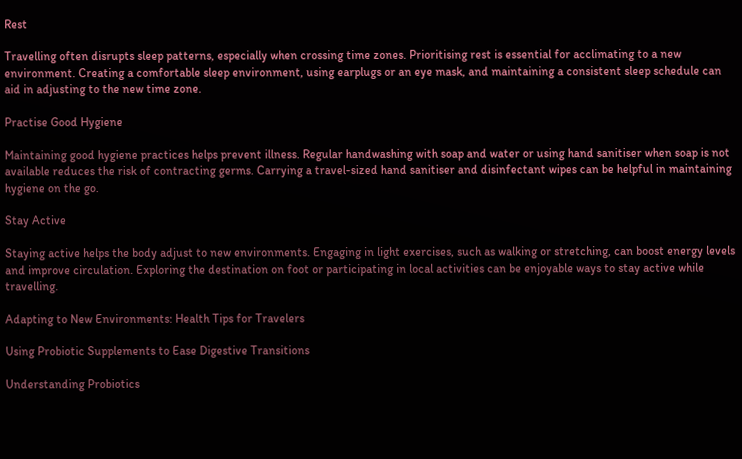Rest

Travelling often disrupts sleep patterns, especially when crossing time zones. Prioritising rest is essential for acclimating to a new environment. Creating a comfortable sleep environment, using earplugs or an eye mask, and maintaining a consistent sleep schedule can aid in adjusting to the new time zone.

Practise Good Hygiene

Maintaining good hygiene practices helps prevent illness. Regular handwashing with soap and water or using hand sanitiser when soap is not available reduces the risk of contracting germs. Carrying a travel-sized hand sanitiser and disinfectant wipes can be helpful in maintaining hygiene on the go.

Stay Active

Staying active helps the body adjust to new environments. Engaging in light exercises, such as walking or stretching, can boost energy levels and improve circulation. Exploring the destination on foot or participating in local activities can be enjoyable ways to stay active while travelling.

Adapting to New Environments: Health Tips for Travelers

Using Probiotic Supplements to Ease Digestive Transitions

Understanding Probiotics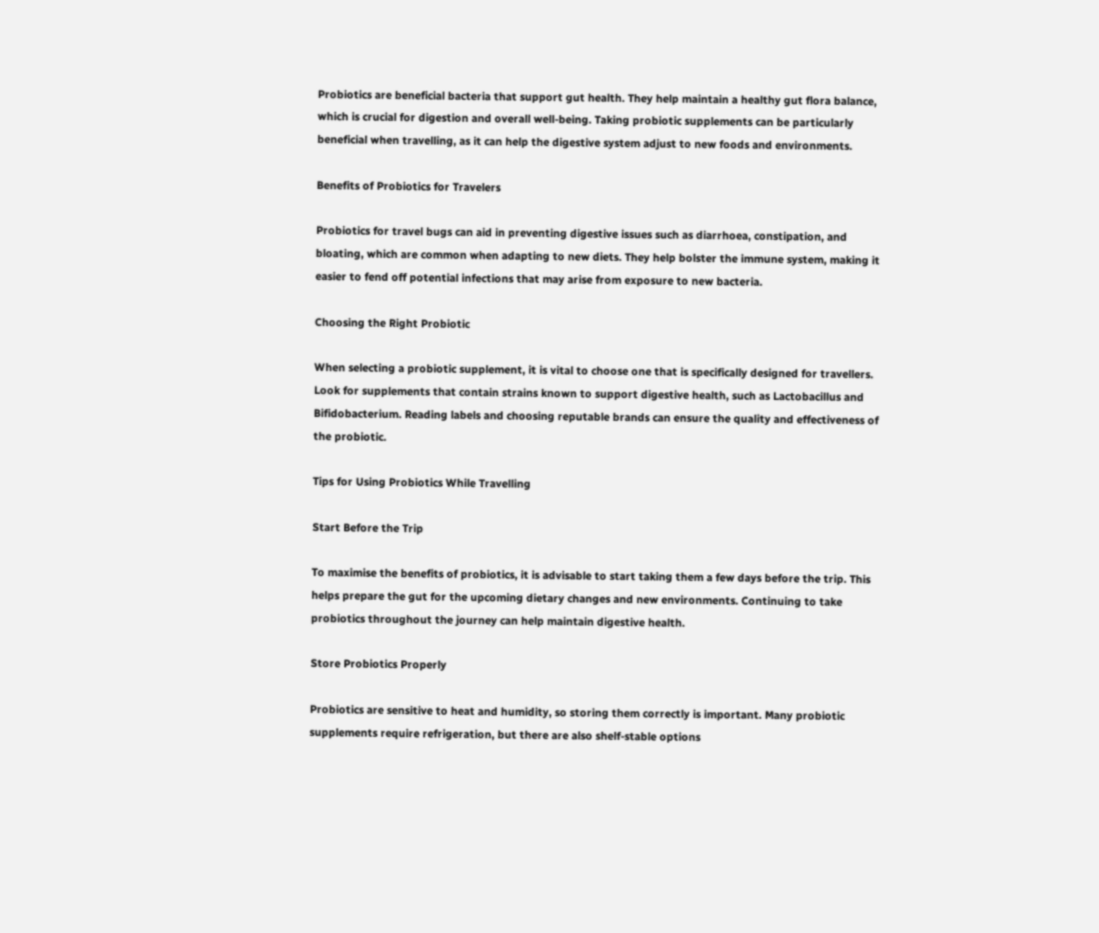Probiotics are beneficial bacteria that support gut health. They help maintain a healthy gut flora balance, which is crucial for digestion and overall well-being. Taking probiotic supplements can be particularly beneficial when travelling, as it can help the digestive system adjust to new foods and environments.

Benefits of Probiotics for Travelers

Probiotics for travel bugs can aid in preventing digestive issues such as diarrhoea, constipation, and bloating, which are common when adapting to new diets. They help bolster the immune system, making it easier to fend off potential infections that may arise from exposure to new bacteria.

Choosing the Right Probiotic

When selecting a probiotic supplement, it is vital to choose one that is specifically designed for travellers. Look for supplements that contain strains known to support digestive health, such as Lactobacillus and Bifidobacterium. Reading labels and choosing reputable brands can ensure the quality and effectiveness of the probiotic.

Tips for Using Probiotics While Travelling

Start Before the Trip

To maximise the benefits of probiotics, it is advisable to start taking them a few days before the trip. This helps prepare the gut for the upcoming dietary changes and new environments. Continuing to take probiotics throughout the journey can help maintain digestive health.

Store Probiotics Properly

Probiotics are sensitive to heat and humidity, so storing them correctly is important. Many probiotic supplements require refrigeration, but there are also shelf-stable options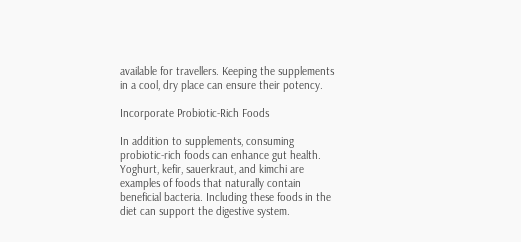available for travellers. Keeping the supplements in a cool, dry place can ensure their potency.

Incorporate Probiotic-Rich Foods

In addition to supplements, consuming probiotic-rich foods can enhance gut health. Yoghurt, kefir, sauerkraut, and kimchi are examples of foods that naturally contain beneficial bacteria. Including these foods in the diet can support the digestive system.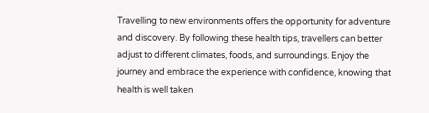Travelling to new environments offers the opportunity for adventure and discovery. By following these health tips, travellers can better adjust to different climates, foods, and surroundings. Enjoy the journey and embrace the experience with confidence, knowing that health is well taken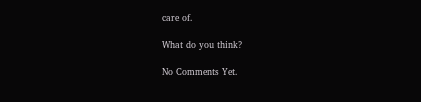care of.

What do you think?

No Comments Yet.